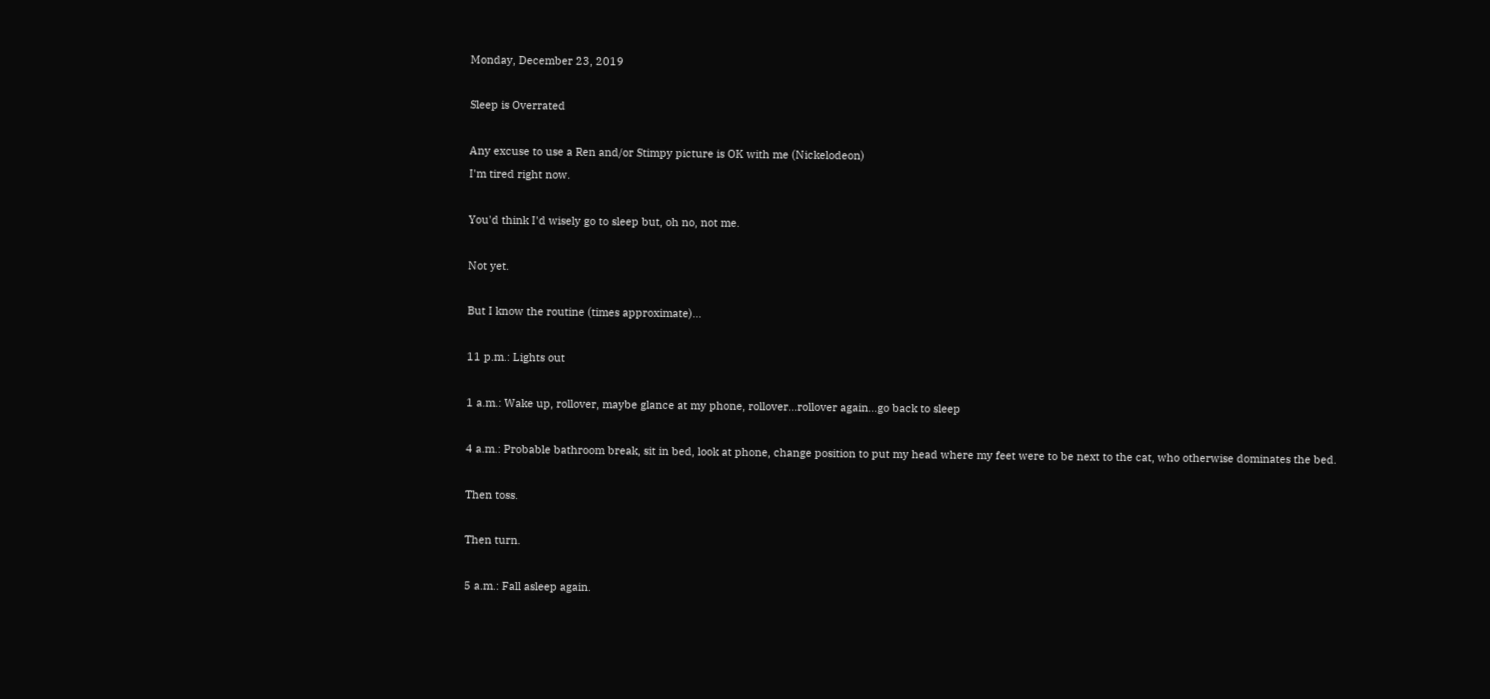Monday, December 23, 2019

Sleep is Overrated

Any excuse to use a Ren and/or Stimpy picture is OK with me (Nickelodeon)
I'm tired right now.

You'd think I'd wisely go to sleep but, oh no, not me.

Not yet.

But I know the routine (times approximate)...

11 p.m.: Lights out

1 a.m.: Wake up, rollover, maybe glance at my phone, rollover...rollover again...go back to sleep

4 a.m.: Probable bathroom break, sit in bed, look at phone, change position to put my head where my feet were to be next to the cat, who otherwise dominates the bed.

Then toss.

Then turn.

5 a.m.: Fall asleep again.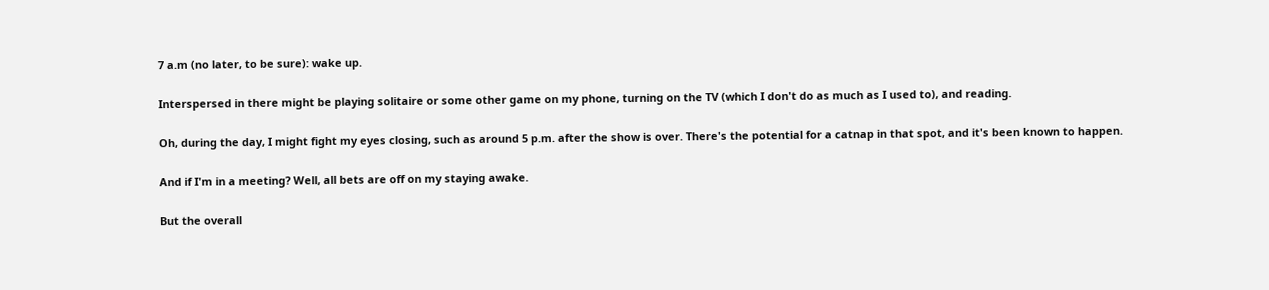7 a.m (no later, to be sure): wake up.

Interspersed in there might be playing solitaire or some other game on my phone, turning on the TV (which I don't do as much as I used to), and reading.

Oh, during the day, I might fight my eyes closing, such as around 5 p.m. after the show is over. There's the potential for a catnap in that spot, and it's been known to happen.

And if I'm in a meeting? Well, all bets are off on my staying awake.

But the overall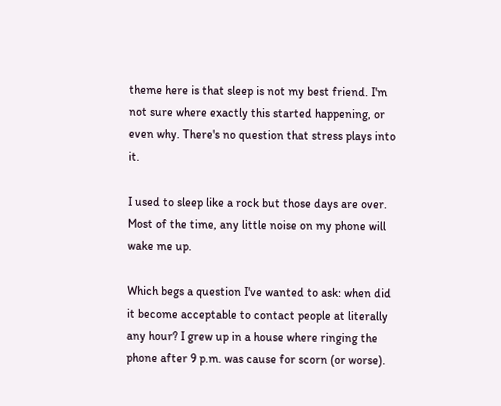theme here is that sleep is not my best friend. I'm not sure where exactly this started happening, or even why. There's no question that stress plays into it.

I used to sleep like a rock but those days are over. Most of the time, any little noise on my phone will wake me up.

Which begs a question I've wanted to ask: when did it become acceptable to contact people at literally any hour? I grew up in a house where ringing the phone after 9 p.m. was cause for scorn (or worse).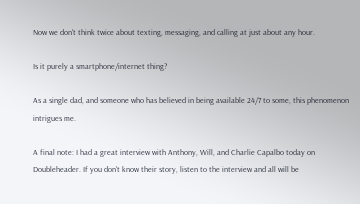Now we don't think twice about texting, messaging, and calling at just about any hour.

Is it purely a smartphone/internet thing?

As a single dad, and someone who has believed in being available 24/7 to some, this phenomenon intrigues me.

A final note: I had a great interview with Anthony, Will, and Charlie Capalbo today on Doubleheader. If you don't know their story, listen to the interview and all will be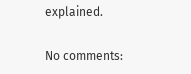explained.

No comments: